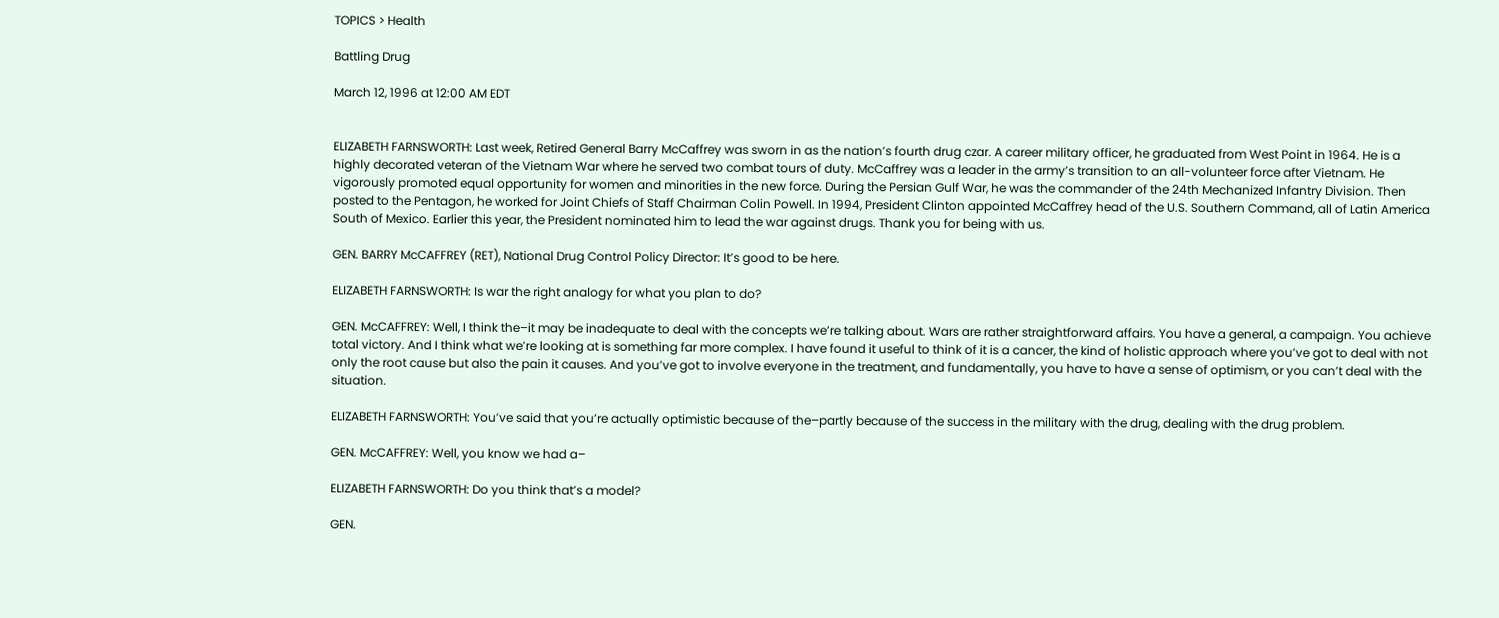TOPICS > Health

Battling Drug

March 12, 1996 at 12:00 AM EDT


ELIZABETH FARNSWORTH: Last week, Retired General Barry McCaffrey was sworn in as the nation’s fourth drug czar. A career military officer, he graduated from West Point in 1964. He is a highly decorated veteran of the Vietnam War where he served two combat tours of duty. McCaffrey was a leader in the army’s transition to an all-volunteer force after Vietnam. He vigorously promoted equal opportunity for women and minorities in the new force. During the Persian Gulf War, he was the commander of the 24th Mechanized Infantry Division. Then posted to the Pentagon, he worked for Joint Chiefs of Staff Chairman Colin Powell. In 1994, President Clinton appointed McCaffrey head of the U.S. Southern Command, all of Latin America South of Mexico. Earlier this year, the President nominated him to lead the war against drugs. Thank you for being with us.

GEN. BARRY McCAFFREY (RET), National Drug Control Policy Director: It’s good to be here.

ELIZABETH FARNSWORTH: Is war the right analogy for what you plan to do?

GEN. McCAFFREY: Well, I think the–it may be inadequate to deal with the concepts we’re talking about. Wars are rather straightforward affairs. You have a general, a campaign. You achieve total victory. And I think what we’re looking at is something far more complex. I have found it useful to think of it is a cancer, the kind of holistic approach where you’ve got to deal with not only the root cause but also the pain it causes. And you’ve got to involve everyone in the treatment, and fundamentally, you have to have a sense of optimism, or you can’t deal with the situation.

ELIZABETH FARNSWORTH: You’ve said that you’re actually optimistic because of the–partly because of the success in the military with the drug, dealing with the drug problem.

GEN. McCAFFREY: Well, you know we had a–

ELIZABETH FARNSWORTH: Do you think that’s a model?

GEN.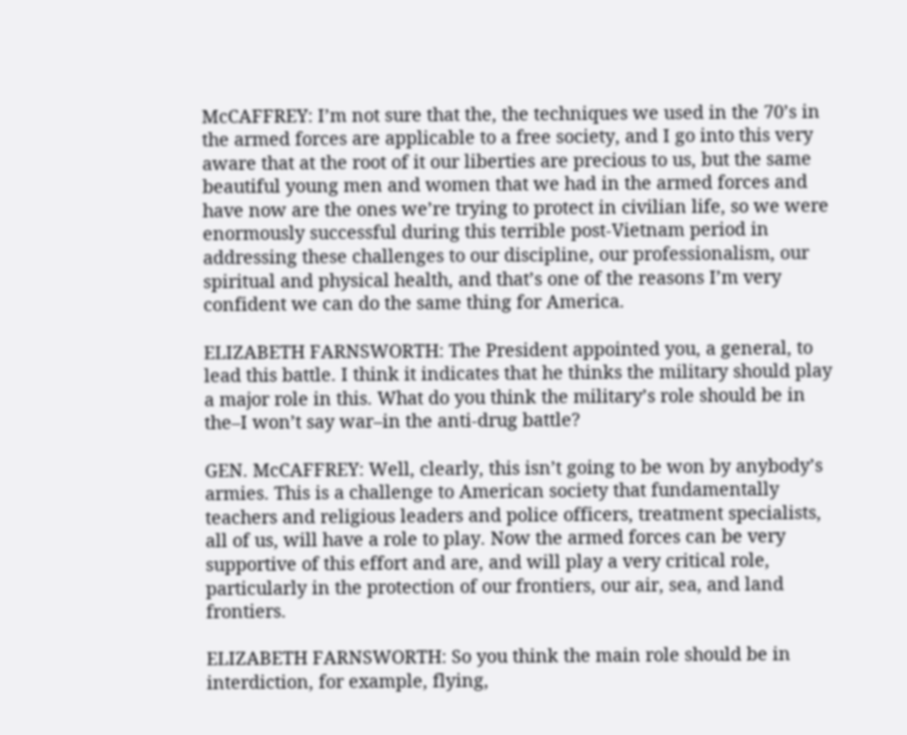McCAFFREY: I’m not sure that the, the techniques we used in the 70’s in the armed forces are applicable to a free society, and I go into this very aware that at the root of it our liberties are precious to us, but the same beautiful young men and women that we had in the armed forces and have now are the ones we’re trying to protect in civilian life, so we were enormously successful during this terrible post-Vietnam period in addressing these challenges to our discipline, our professionalism, our spiritual and physical health, and that’s one of the reasons I’m very confident we can do the same thing for America.

ELIZABETH FARNSWORTH: The President appointed you, a general, to lead this battle. I think it indicates that he thinks the military should play a major role in this. What do you think the military’s role should be in the–I won’t say war–in the anti-drug battle?

GEN. McCAFFREY: Well, clearly, this isn’t going to be won by anybody’s armies. This is a challenge to American society that fundamentally teachers and religious leaders and police officers, treatment specialists, all of us, will have a role to play. Now the armed forces can be very supportive of this effort and are, and will play a very critical role, particularly in the protection of our frontiers, our air, sea, and land frontiers.

ELIZABETH FARNSWORTH: So you think the main role should be in interdiction, for example, flying,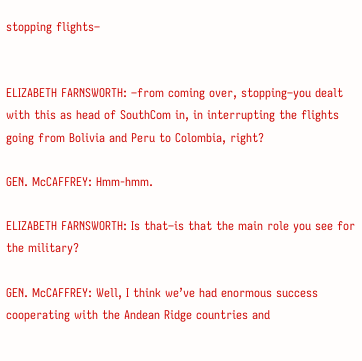stopping flights–


ELIZABETH FARNSWORTH: –from coming over, stopping–you dealt with this as head of SouthCom in, in interrupting the flights going from Bolivia and Peru to Colombia, right?

GEN. McCAFFREY: Hmm-hmm.

ELIZABETH FARNSWORTH: Is that–is that the main role you see for the military?

GEN. McCAFFREY: Well, I think we’ve had enormous success cooperating with the Andean Ridge countries and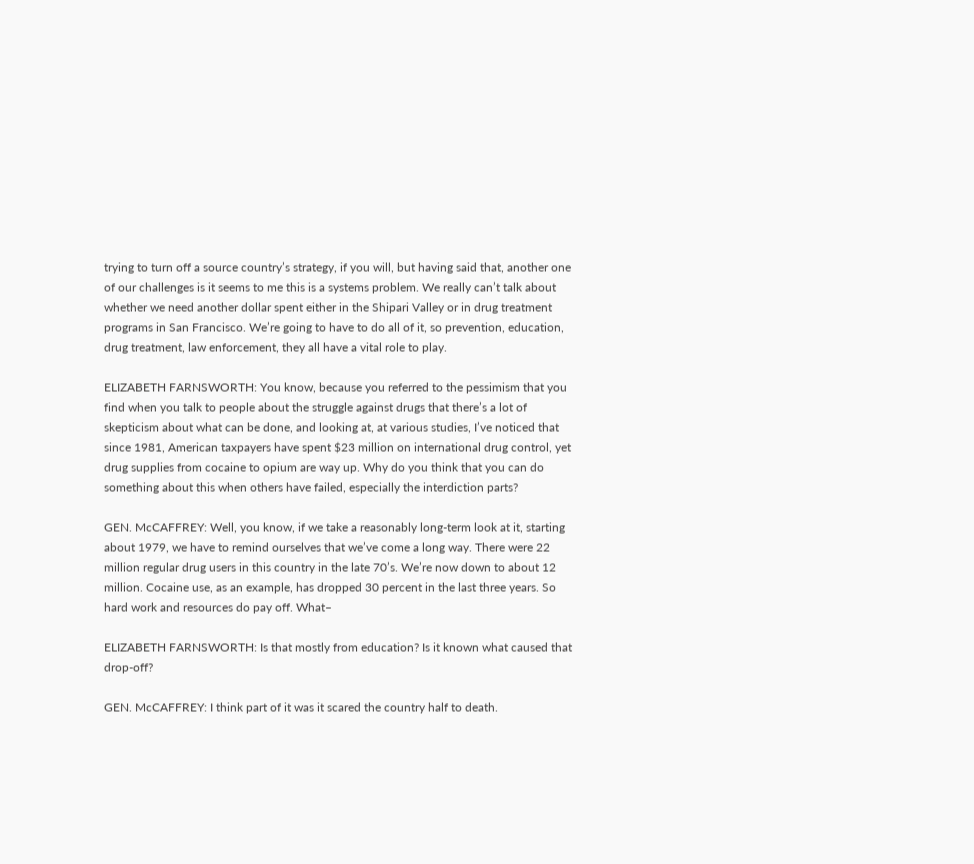trying to turn off a source country’s strategy, if you will, but having said that, another one of our challenges is it seems to me this is a systems problem. We really can’t talk about whether we need another dollar spent either in the Shipari Valley or in drug treatment programs in San Francisco. We’re going to have to do all of it, so prevention, education, drug treatment, law enforcement, they all have a vital role to play.

ELIZABETH FARNSWORTH: You know, because you referred to the pessimism that you find when you talk to people about the struggle against drugs that there’s a lot of skepticism about what can be done, and looking at, at various studies, I’ve noticed that since 1981, American taxpayers have spent $23 million on international drug control, yet drug supplies from cocaine to opium are way up. Why do you think that you can do something about this when others have failed, especially the interdiction parts?

GEN. McCAFFREY: Well, you know, if we take a reasonably long-term look at it, starting about 1979, we have to remind ourselves that we’ve come a long way. There were 22 million regular drug users in this country in the late 70’s. We’re now down to about 12 million. Cocaine use, as an example, has dropped 30 percent in the last three years. So hard work and resources do pay off. What–

ELIZABETH FARNSWORTH: Is that mostly from education? Is it known what caused that drop-off?

GEN. McCAFFREY: I think part of it was it scared the country half to death.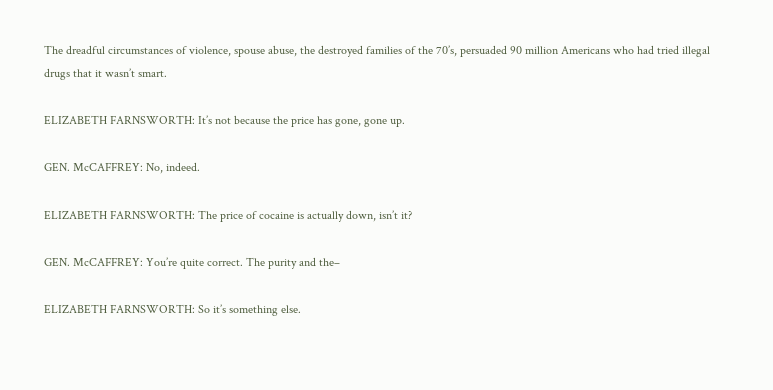The dreadful circumstances of violence, spouse abuse, the destroyed families of the 70’s, persuaded 90 million Americans who had tried illegal drugs that it wasn’t smart.

ELIZABETH FARNSWORTH: It’s not because the price has gone, gone up.

GEN. McCAFFREY: No, indeed.

ELIZABETH FARNSWORTH: The price of cocaine is actually down, isn’t it?

GEN. McCAFFREY: You’re quite correct. The purity and the–

ELIZABETH FARNSWORTH: So it’s something else.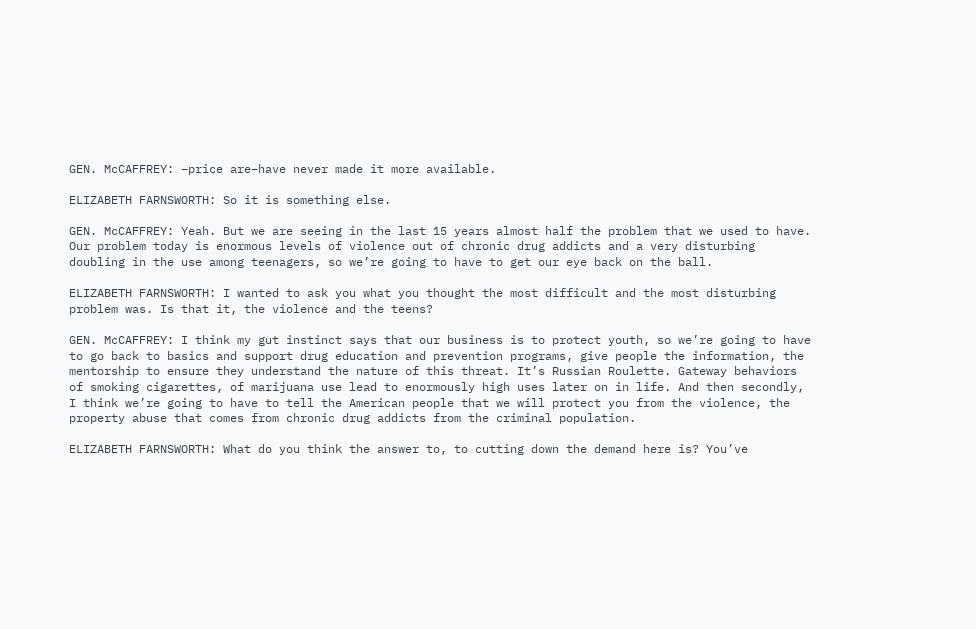GEN. McCAFFREY: –price are–have never made it more available.

ELIZABETH FARNSWORTH: So it is something else.

GEN. McCAFFREY: Yeah. But we are seeing in the last 15 years almost half the problem that we used to have. Our problem today is enormous levels of violence out of chronic drug addicts and a very disturbing doubling in the use among teenagers, so we’re going to have to get our eye back on the ball.

ELIZABETH FARNSWORTH: I wanted to ask you what you thought the most difficult and the most disturbing problem was. Is that it, the violence and the teens?

GEN. McCAFFREY: I think my gut instinct says that our business is to protect youth, so we’re going to have to go back to basics and support drug education and prevention programs, give people the information, the mentorship to ensure they understand the nature of this threat. It’s Russian Roulette. Gateway behaviors of smoking cigarettes, of marijuana use lead to enormously high uses later on in life. And then secondly, I think we’re going to have to tell the American people that we will protect you from the violence, the property abuse that comes from chronic drug addicts from the criminal population.

ELIZABETH FARNSWORTH: What do you think the answer to, to cutting down the demand here is? You’ve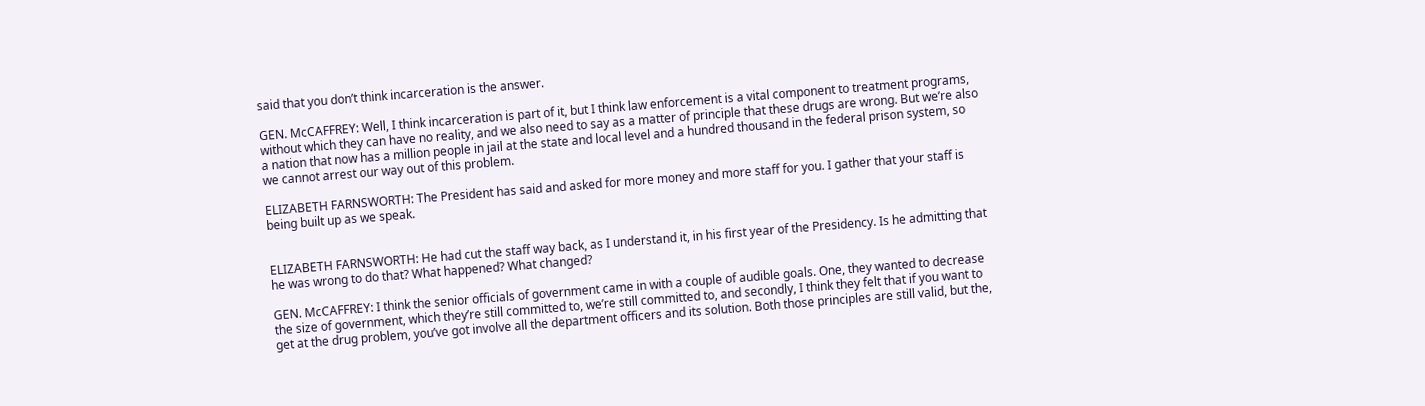said that you don’t think incarceration is the answer.

GEN. McCAFFREY: Well, I think incarceration is part of it, but I think law enforcement is a vital component to treatment programs, without which they can have no reality, and we also need to say as a matter of principle that these drugs are wrong. But we’re also a nation that now has a million people in jail at the state and local level and a hundred thousand in the federal prison system, so we cannot arrest our way out of this problem.

ELIZABETH FARNSWORTH: The President has said and asked for more money and more staff for you. I gather that your staff is being built up as we speak.


ELIZABETH FARNSWORTH: He had cut the staff way back, as I understand it, in his first year of the Presidency. Is he admitting that he was wrong to do that? What happened? What changed?

GEN. McCAFFREY: I think the senior officials of government came in with a couple of audible goals. One, they wanted to decrease the size of government, which they’re still committed to, we’re still committed to, and secondly, I think they felt that if you want to get at the drug problem, you’ve got involve all the department officers and its solution. Both those principles are still valid, but the,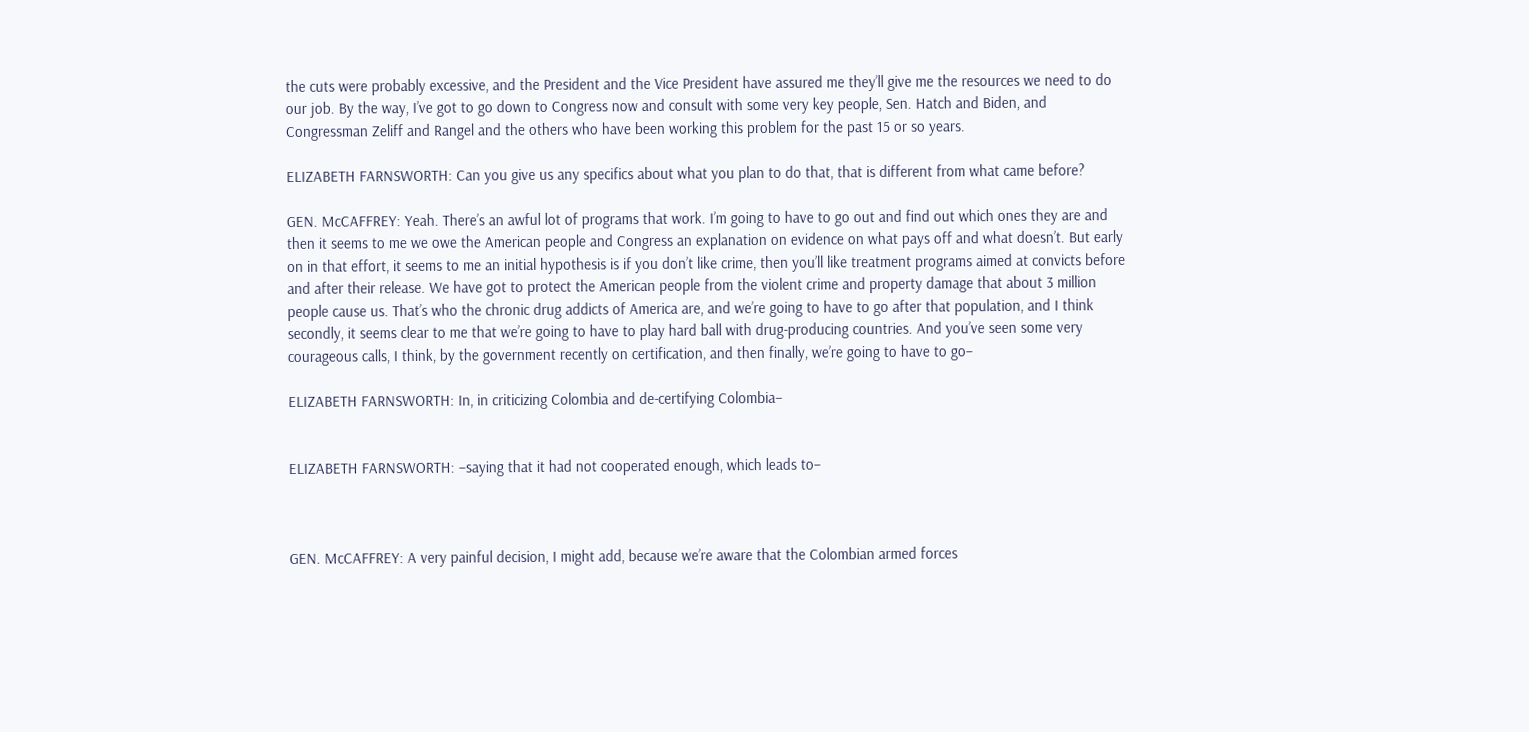the cuts were probably excessive, and the President and the Vice President have assured me they’ll give me the resources we need to do our job. By the way, I’ve got to go down to Congress now and consult with some very key people, Sen. Hatch and Biden, and Congressman Zeliff and Rangel and the others who have been working this problem for the past 15 or so years.

ELIZABETH FARNSWORTH: Can you give us any specifics about what you plan to do that, that is different from what came before?

GEN. McCAFFREY: Yeah. There’s an awful lot of programs that work. I’m going to have to go out and find out which ones they are and then it seems to me we owe the American people and Congress an explanation on evidence on what pays off and what doesn’t. But early on in that effort, it seems to me an initial hypothesis is if you don’t like crime, then you’ll like treatment programs aimed at convicts before and after their release. We have got to protect the American people from the violent crime and property damage that about 3 million people cause us. That’s who the chronic drug addicts of America are, and we’re going to have to go after that population, and I think secondly, it seems clear to me that we’re going to have to play hard ball with drug-producing countries. And you’ve seen some very courageous calls, I think, by the government recently on certification, and then finally, we’re going to have to go–

ELIZABETH FARNSWORTH: In, in criticizing Colombia and de-certifying Colombia–


ELIZABETH FARNSWORTH: –saying that it had not cooperated enough, which leads to–



GEN. McCAFFREY: A very painful decision, I might add, because we’re aware that the Colombian armed forces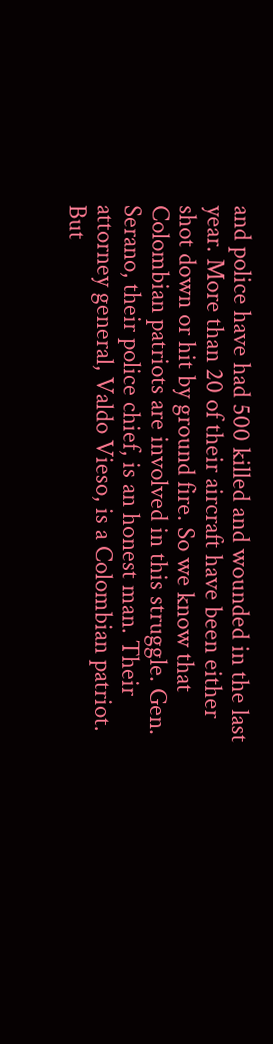and police have had 500 killed and wounded in the last year. More than 20 of their aircraft have been either shot down or hit by ground fire. So we know that Colombian patriots are involved in this struggle. Gen. Serano, their police chief, is an honest man. Their attorney general, Valdo Vieso, is a Colombian patriot. But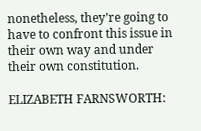nonetheless, they’re going to have to confront this issue in their own way and under their own constitution.

ELIZABETH FARNSWORTH: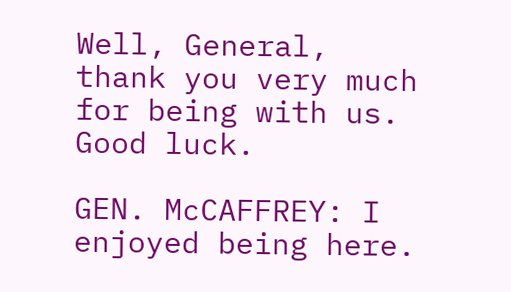Well, General, thank you very much for being with us. Good luck.

GEN. McCAFFREY: I enjoyed being here.